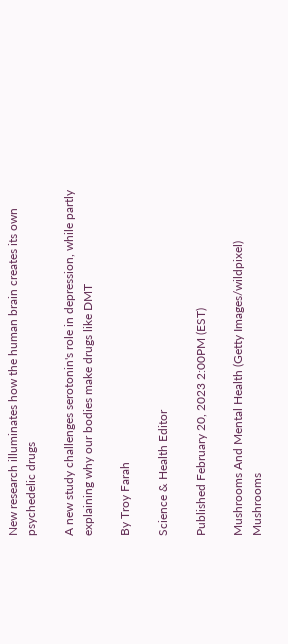New research illuminates how the human brain creates its own psychedelic drugs

A new study challenges serotonin's role in depression, while partly explaining why our bodies make drugs like DMT

By Troy Farah

Science & Health Editor

Published February 20, 2023 2:00PM (EST)

Mushrooms And Mental Health (Getty Images/wildpixel)
Mushrooms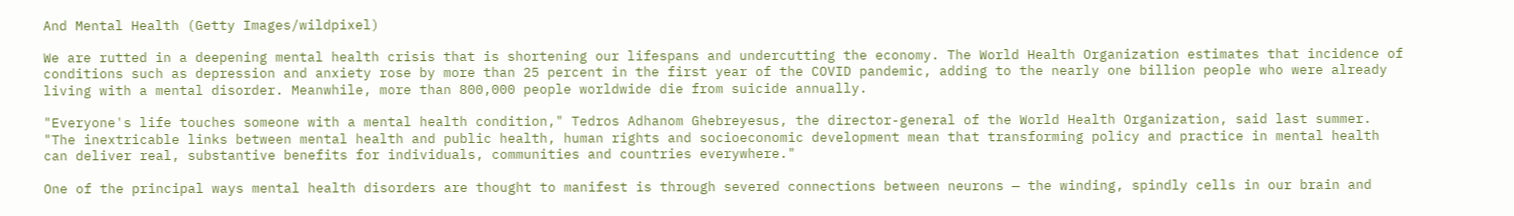And Mental Health (Getty Images/wildpixel)

We are rutted in a deepening mental health crisis that is shortening our lifespans and undercutting the economy. The World Health Organization estimates that incidence of conditions such as depression and anxiety rose by more than 25 percent in the first year of the COVID pandemic, adding to the nearly one billion people who were already living with a mental disorder. Meanwhile, more than 800,000 people worldwide die from suicide annually.

"Everyone's life touches someone with a mental health condition," Tedros Adhanom Ghebreyesus, the director-general of the World Health Organization, said last summer. "The inextricable links between mental health and public health, human rights and socioeconomic development mean that transforming policy and practice in mental health can deliver real, substantive benefits for individuals, communities and countries everywhere."

One of the principal ways mental health disorders are thought to manifest is through severed connections between neurons — the winding, spindly cells in our brain and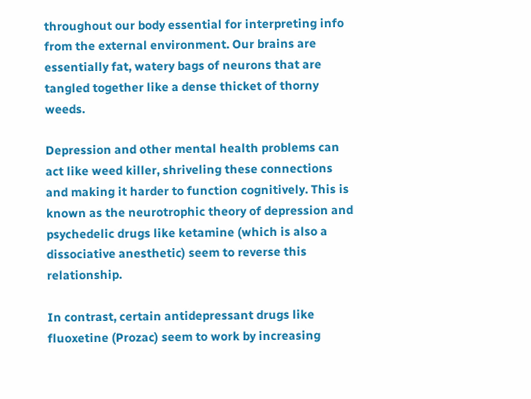throughout our body essential for interpreting info from the external environment. Our brains are essentially fat, watery bags of neurons that are tangled together like a dense thicket of thorny weeds.

Depression and other mental health problems can act like weed killer, shriveling these connections and making it harder to function cognitively. This is known as the neurotrophic theory of depression and psychedelic drugs like ketamine (which is also a dissociative anesthetic) seem to reverse this relationship.

In contrast, certain antidepressant drugs like fluoxetine (Prozac) seem to work by increasing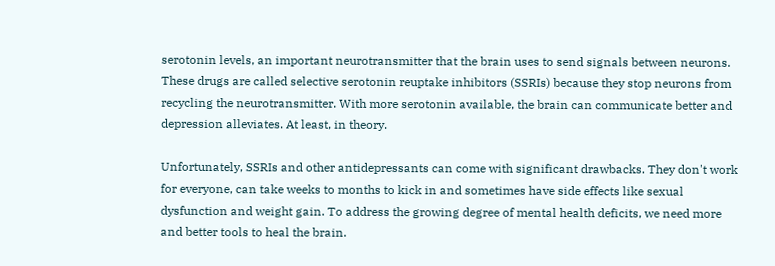serotonin levels, an important neurotransmitter that the brain uses to send signals between neurons. These drugs are called selective serotonin reuptake inhibitors (SSRIs) because they stop neurons from recycling the neurotransmitter. With more serotonin available, the brain can communicate better and depression alleviates. At least, in theory.

Unfortunately, SSRIs and other antidepressants can come with significant drawbacks. They don't work for everyone, can take weeks to months to kick in and sometimes have side effects like sexual dysfunction and weight gain. To address the growing degree of mental health deficits, we need more and better tools to heal the brain.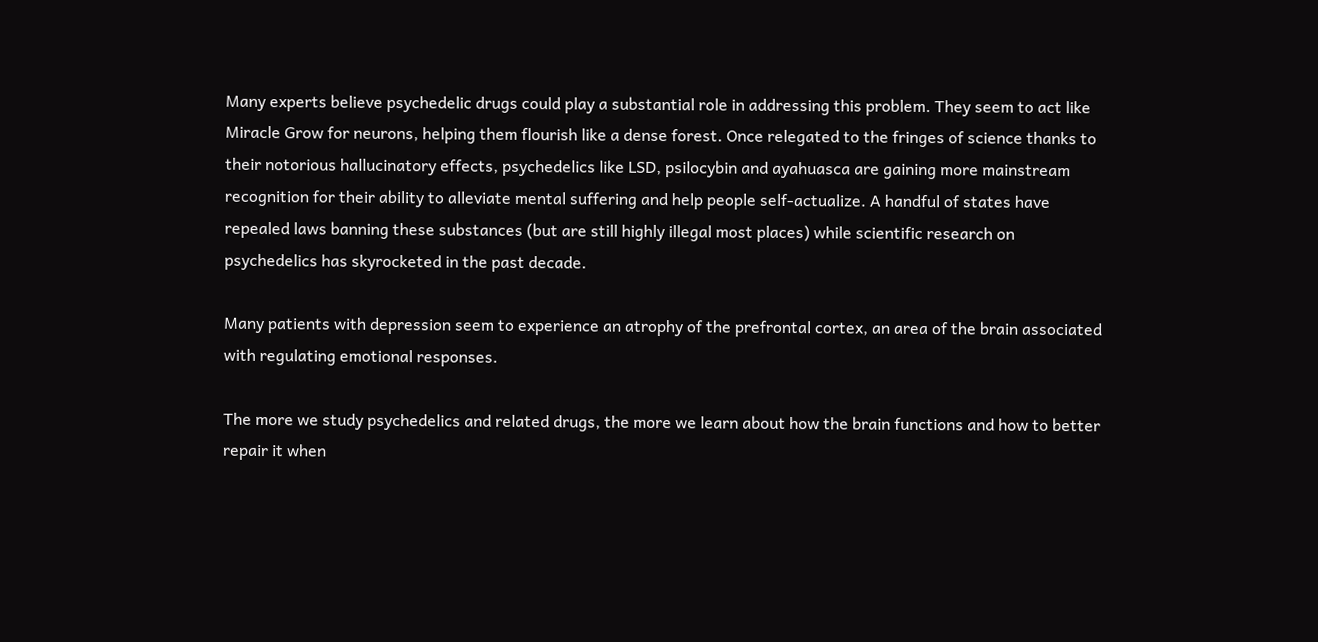Many experts believe psychedelic drugs could play a substantial role in addressing this problem. They seem to act like Miracle Grow for neurons, helping them flourish like a dense forest. Once relegated to the fringes of science thanks to their notorious hallucinatory effects, psychedelics like LSD, psilocybin and ayahuasca are gaining more mainstream recognition for their ability to alleviate mental suffering and help people self-actualize. A handful of states have repealed laws banning these substances (but are still highly illegal most places) while scientific research on psychedelics has skyrocketed in the past decade.

Many patients with depression seem to experience an atrophy of the prefrontal cortex, an area of the brain associated with regulating emotional responses.

The more we study psychedelics and related drugs, the more we learn about how the brain functions and how to better repair it when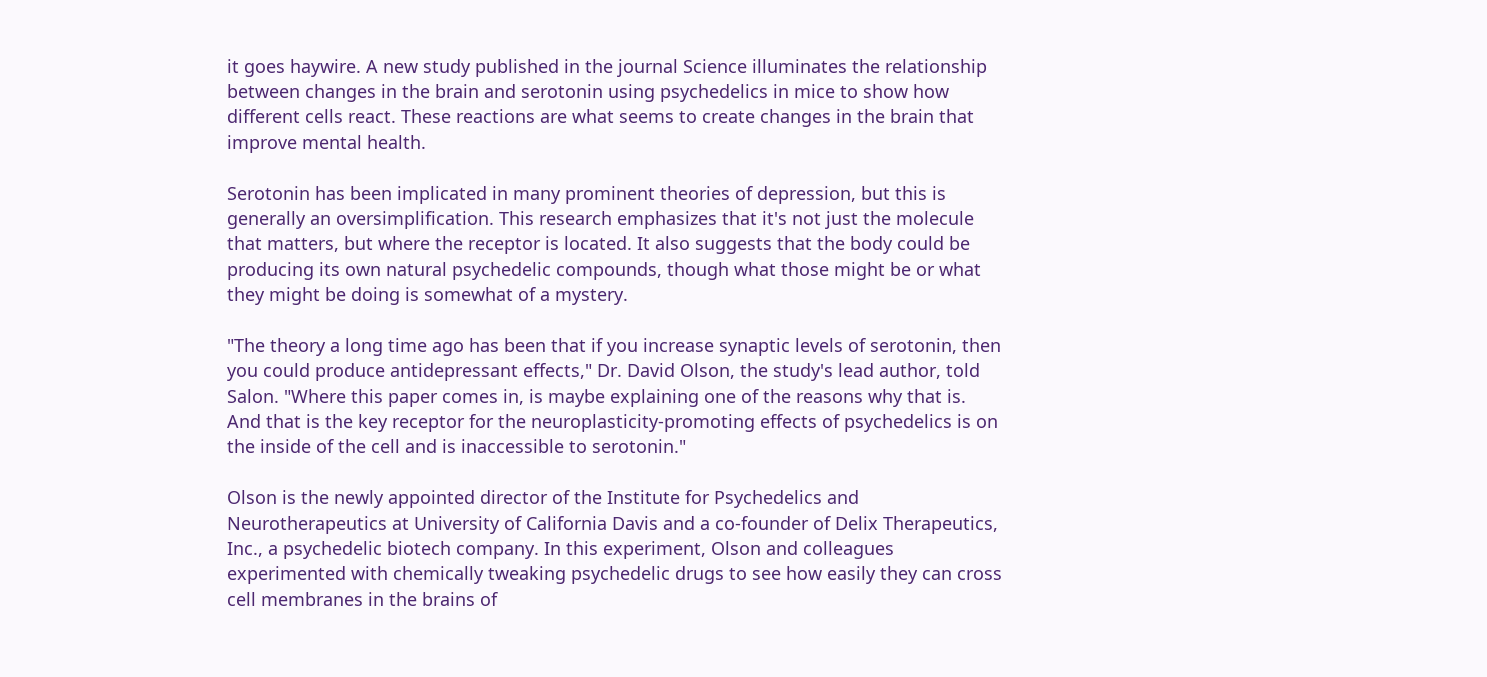it goes haywire. A new study published in the journal Science illuminates the relationship between changes in the brain and serotonin using psychedelics in mice to show how different cells react. These reactions are what seems to create changes in the brain that improve mental health.

Serotonin has been implicated in many prominent theories of depression, but this is generally an oversimplification. This research emphasizes that it's not just the molecule that matters, but where the receptor is located. It also suggests that the body could be producing its own natural psychedelic compounds, though what those might be or what they might be doing is somewhat of a mystery.

"The theory a long time ago has been that if you increase synaptic levels of serotonin, then you could produce antidepressant effects," Dr. David Olson, the study's lead author, told Salon. "Where this paper comes in, is maybe explaining one of the reasons why that is. And that is the key receptor for the neuroplasticity-promoting effects of psychedelics is on the inside of the cell and is inaccessible to serotonin."

Olson is the newly appointed director of the Institute for Psychedelics and Neurotherapeutics at University of California Davis and a co-founder of Delix Therapeutics, Inc., a psychedelic biotech company. In this experiment, Olson and colleagues experimented with chemically tweaking psychedelic drugs to see how easily they can cross cell membranes in the brains of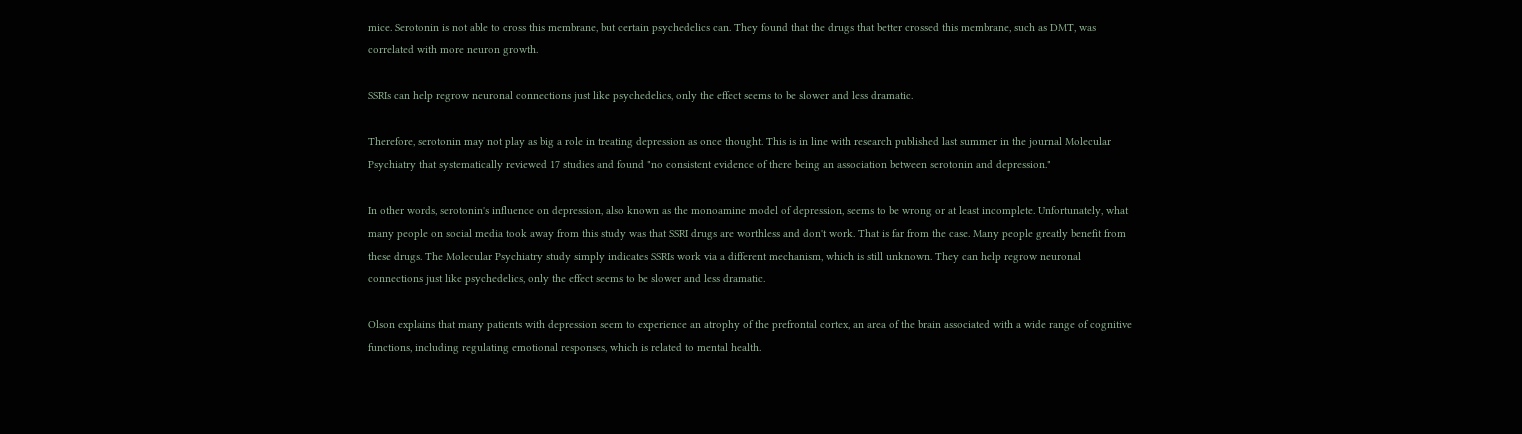mice. Serotonin is not able to cross this membrane, but certain psychedelics can. They found that the drugs that better crossed this membrane, such as DMT, was correlated with more neuron growth.

SSRIs can help regrow neuronal connections just like psychedelics, only the effect seems to be slower and less dramatic.

Therefore, serotonin may not play as big a role in treating depression as once thought. This is in line with research published last summer in the journal Molecular Psychiatry that systematically reviewed 17 studies and found "no consistent evidence of there being an association between serotonin and depression."

In other words, serotonin's influence on depression, also known as the monoamine model of depression, seems to be wrong or at least incomplete. Unfortunately, what many people on social media took away from this study was that SSRI drugs are worthless and don't work. That is far from the case. Many people greatly benefit from these drugs. The Molecular Psychiatry study simply indicates SSRIs work via a different mechanism, which is still unknown. They can help regrow neuronal connections just like psychedelics, only the effect seems to be slower and less dramatic.

Olson explains that many patients with depression seem to experience an atrophy of the prefrontal cortex, an area of the brain associated with a wide range of cognitive functions, including regulating emotional responses, which is related to mental health.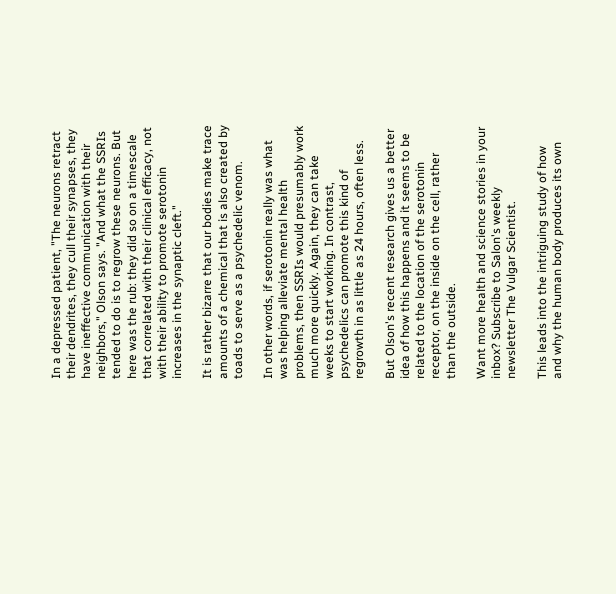In a depressed patient, "The neurons retract their dendrites, they cull their synapses, they have ineffective communication with their neighbors," Olson says. "And what the SSRIs tended to do is to regrow these neurons. But here was the rub: they did so on a timescale that correlated with their clinical efficacy, not with their ability to promote serotonin increases in the synaptic cleft."

It is rather bizarre that our bodies make trace amounts of a chemical that is also created by toads to serve as a psychedelic venom.

In other words, if serotonin really was what was helping alleviate mental health problems, then SSRIs would presumably work much more quickly. Again, they can take weeks to start working. In contrast, psychedelics can promote this kind of regrowth in as little as 24 hours, often less.

But Olson's recent research gives us a better idea of how this happens and it seems to be related to the location of the serotonin receptor, on the inside on the cell, rather than the outside.

Want more health and science stories in your inbox? Subscribe to Salon's weekly newsletter The Vulgar Scientist.

This leads into the intriguing study of how and why the human body produces its own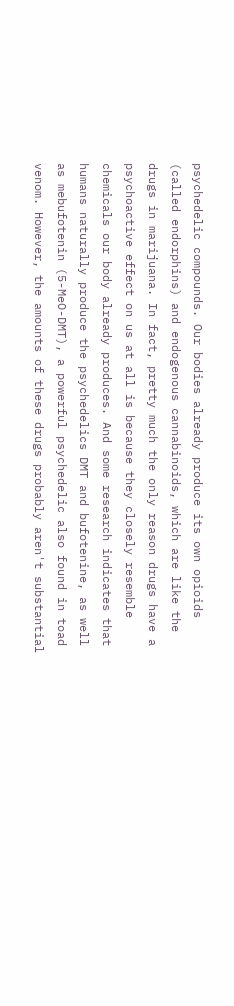psychedelic compounds. Our bodies already produce its own opioids (called endorphins) and endogenous cannabinoids, which are like the drugs in marijuana. In fact, pretty much the only reason drugs have a psychoactive effect on us at all is because they closely resemble chemicals our body already produces. And some research indicates that humans naturally produce the psychedelics DMT and bufotenine, as well as mebufotenin (5-MeO-DMT), a powerful psychedelic also found in toad venom. However, the amounts of these drugs probably aren't substantial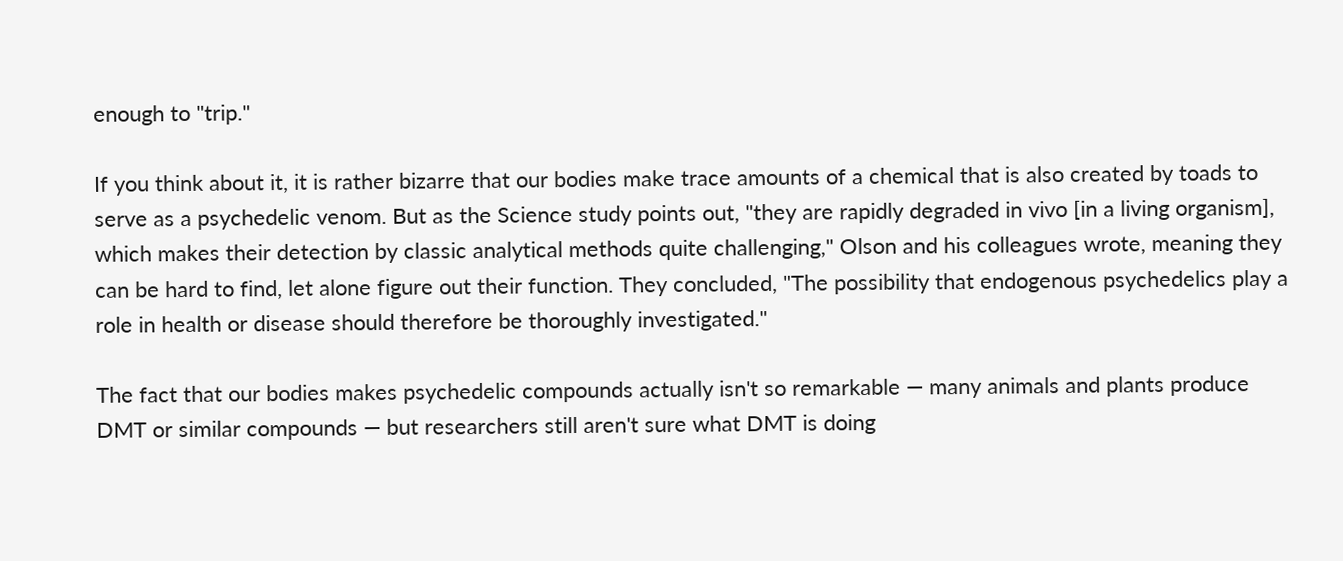enough to "trip."

If you think about it, it is rather bizarre that our bodies make trace amounts of a chemical that is also created by toads to serve as a psychedelic venom. But as the Science study points out, "they are rapidly degraded in vivo [in a living organism], which makes their detection by classic analytical methods quite challenging," Olson and his colleagues wrote, meaning they can be hard to find, let alone figure out their function. They concluded, "The possibility that endogenous psychedelics play a role in health or disease should therefore be thoroughly investigated."

The fact that our bodies makes psychedelic compounds actually isn't so remarkable — many animals and plants produce DMT or similar compounds — but researchers still aren't sure what DMT is doing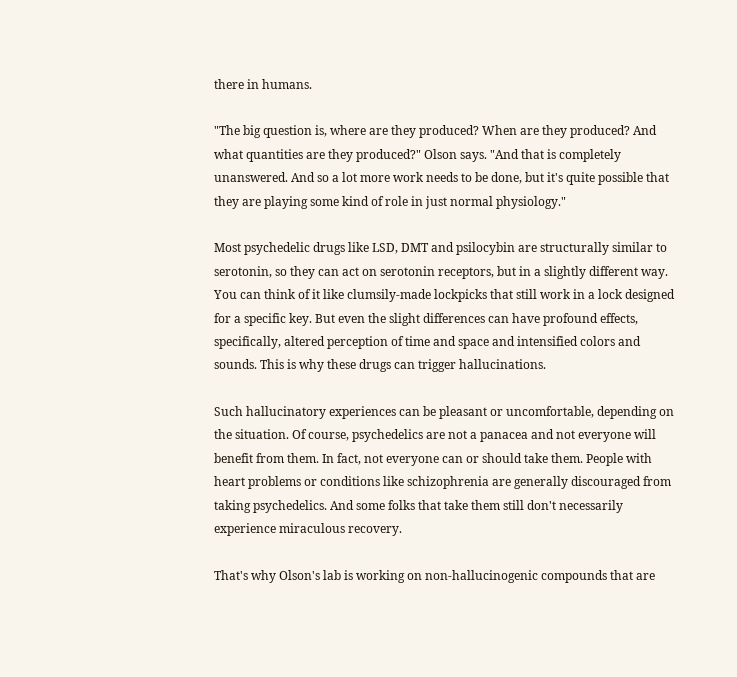there in humans.

"The big question is, where are they produced? When are they produced? And what quantities are they produced?" Olson says. "And that is completely unanswered. And so a lot more work needs to be done, but it's quite possible that they are playing some kind of role in just normal physiology."

Most psychedelic drugs like LSD, DMT and psilocybin are structurally similar to serotonin, so they can act on serotonin receptors, but in a slightly different way. You can think of it like clumsily-made lockpicks that still work in a lock designed for a specific key. But even the slight differences can have profound effects, specifically, altered perception of time and space and intensified colors and sounds. This is why these drugs can trigger hallucinations.

Such hallucinatory experiences can be pleasant or uncomfortable, depending on the situation. Of course, psychedelics are not a panacea and not everyone will benefit from them. In fact, not everyone can or should take them. People with heart problems or conditions like schizophrenia are generally discouraged from taking psychedelics. And some folks that take them still don't necessarily experience miraculous recovery.

That's why Olson's lab is working on non-hallucinogenic compounds that are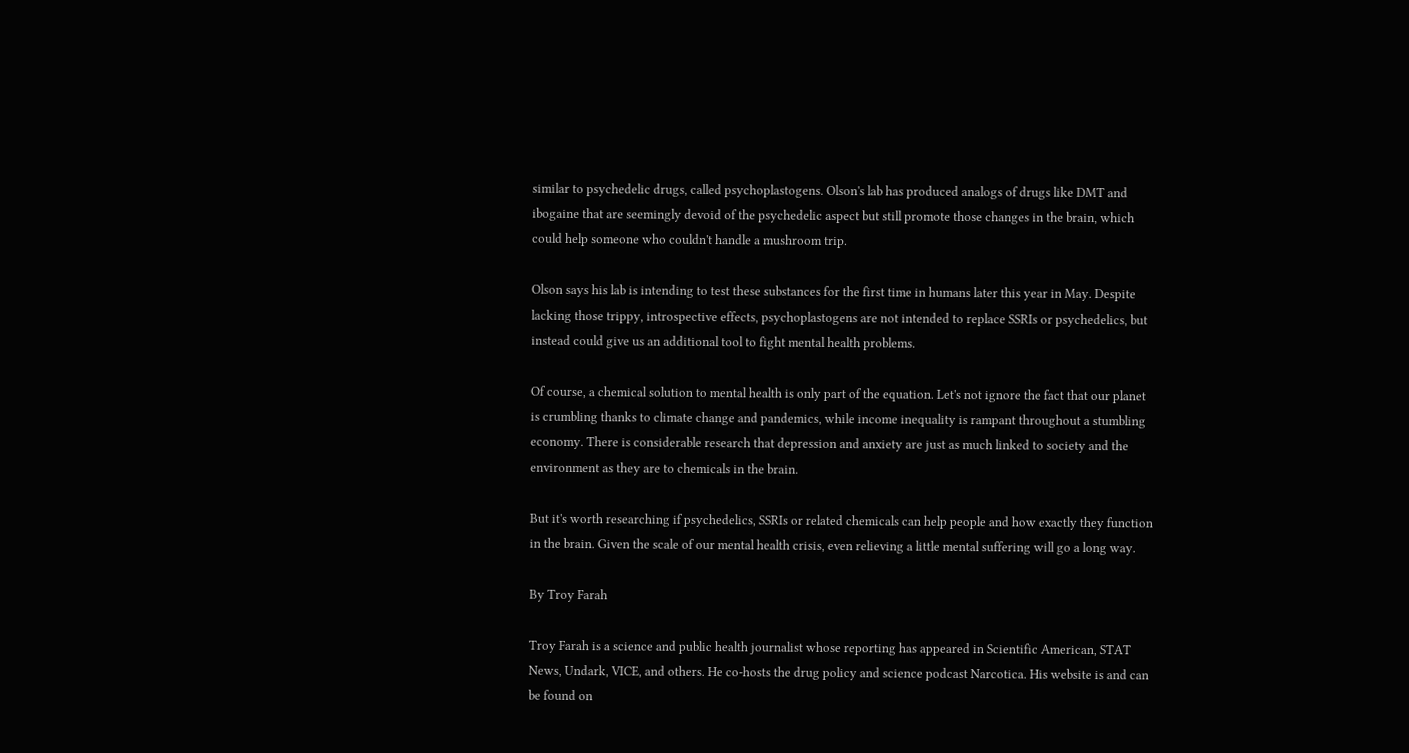similar to psychedelic drugs, called psychoplastogens. Olson's lab has produced analogs of drugs like DMT and ibogaine that are seemingly devoid of the psychedelic aspect but still promote those changes in the brain, which could help someone who couldn't handle a mushroom trip.

Olson says his lab is intending to test these substances for the first time in humans later this year in May. Despite lacking those trippy, introspective effects, psychoplastogens are not intended to replace SSRIs or psychedelics, but instead could give us an additional tool to fight mental health problems.

Of course, a chemical solution to mental health is only part of the equation. Let's not ignore the fact that our planet is crumbling thanks to climate change and pandemics, while income inequality is rampant throughout a stumbling economy. There is considerable research that depression and anxiety are just as much linked to society and the environment as they are to chemicals in the brain.

But it's worth researching if psychedelics, SSRIs or related chemicals can help people and how exactly they function in the brain. Given the scale of our mental health crisis, even relieving a little mental suffering will go a long way.

By Troy Farah

Troy Farah is a science and public health journalist whose reporting has appeared in Scientific American, STAT News, Undark, VICE, and others. He co-hosts the drug policy and science podcast Narcotica. His website is and can be found on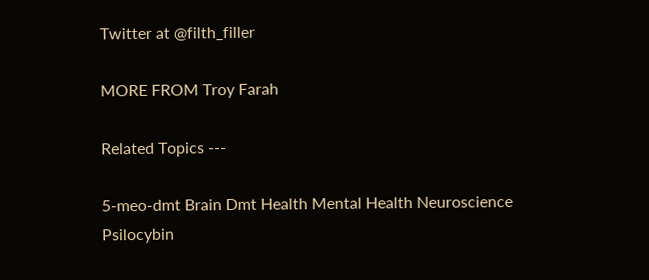Twitter at @filth_filler

MORE FROM Troy Farah

Related Topics ---

5-meo-dmt Brain Dmt Health Mental Health Neuroscience Psilocybin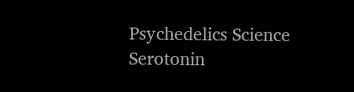Psychedelics Science Serotonin